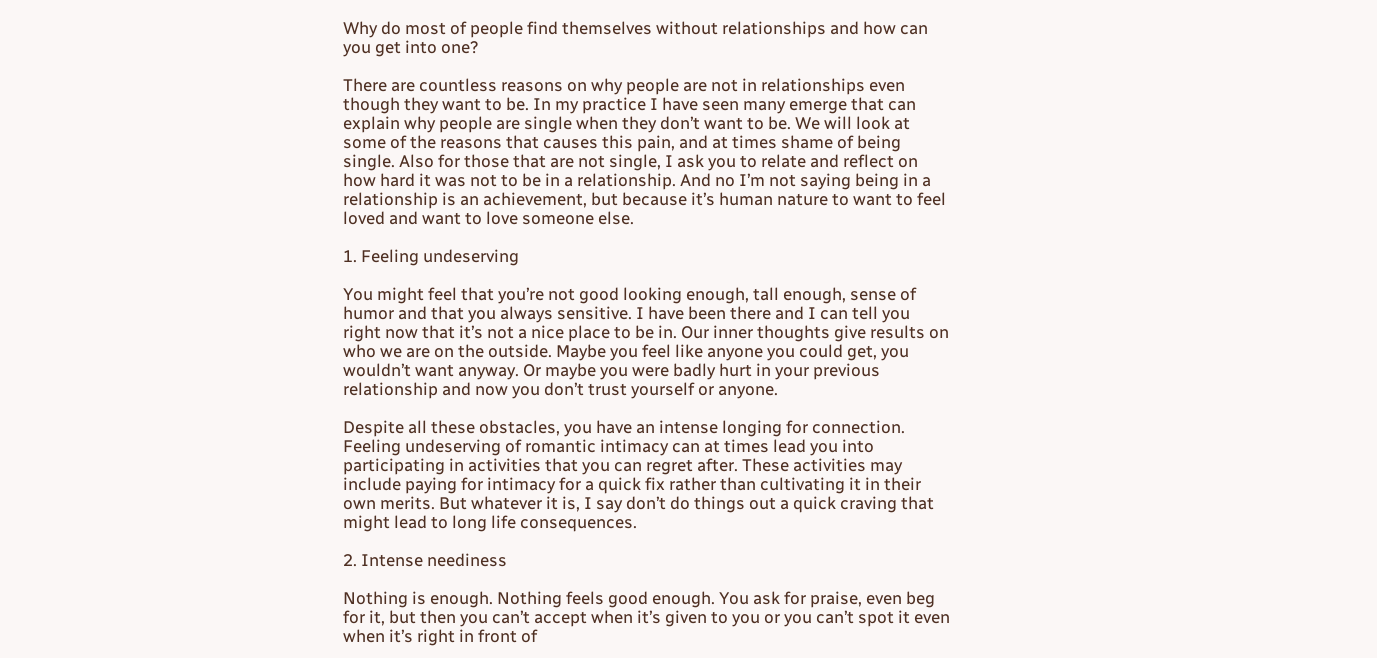Why do most of people find themselves without relationships and how can you get into one?

There are countless reasons on why people are not in relationships even though they want to be. In my practice I have seen many emerge that can explain why people are single when they don’t want to be. We will look at some of the reasons that causes this pain, and at times shame of being single. Also for those that are not single, I ask you to relate and reflect on how hard it was not to be in a relationship. And no I’m not saying being in a relationship is an achievement, but because it’s human nature to want to feel loved and want to love someone else.

1. Feeling undeserving

You might feel that you’re not good looking enough, tall enough, sense of humor and that you always sensitive. I have been there and I can tell you right now that it’s not a nice place to be in. Our inner thoughts give results on who we are on the outside. Maybe you feel like anyone you could get, you wouldn’t want anyway. Or maybe you were badly hurt in your previous relationship and now you don’t trust yourself or anyone.

Despite all these obstacles, you have an intense longing for connection. Feeling undeserving of romantic intimacy can at times lead you into participating in activities that you can regret after. These activities may include paying for intimacy for a quick fix rather than cultivating it in their own merits. But whatever it is, I say don’t do things out a quick craving that might lead to long life consequences.

2. Intense neediness

Nothing is enough. Nothing feels good enough. You ask for praise, even beg for it, but then you can’t accept when it’s given to you or you can’t spot it even when it’s right in front of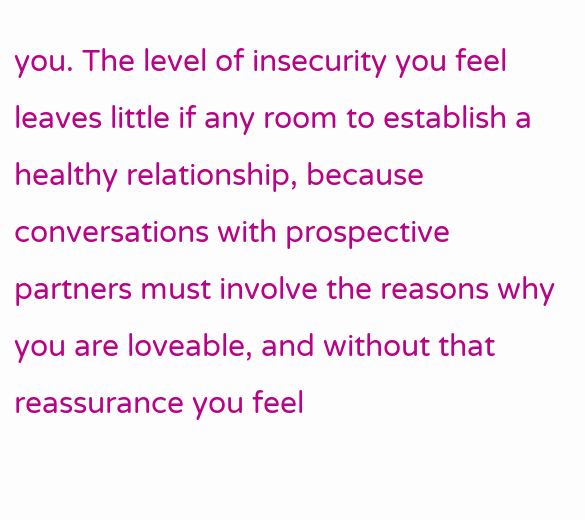you. The level of insecurity you feel leaves little if any room to establish a healthy relationship, because conversations with prospective partners must involve the reasons why you are loveable, and without that reassurance you feel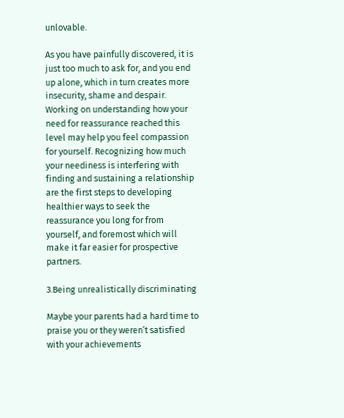unlovable.

As you have painfully discovered, it is just too much to ask for, and you end up alone, which in turn creates more insecurity, shame and despair. Working on understanding how your need for reassurance reached this level may help you feel compassion for yourself. Recognizing how much your neediness is interfering with finding and sustaining a relationship are the first steps to developing healthier ways to seek the reassurance you long for from yourself, and foremost which will make it far easier for prospective partners.

3.Being unrealistically discriminating

Maybe your parents had a hard time to praise you or they weren’t satisfied with your achievements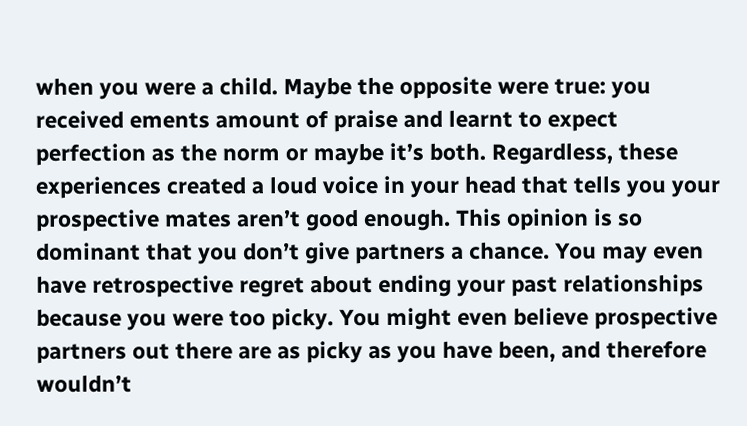when you were a child. Maybe the opposite were true: you received ements amount of praise and learnt to expect perfection as the norm or maybe it’s both. Regardless, these experiences created a loud voice in your head that tells you your prospective mates aren’t good enough. This opinion is so dominant that you don’t give partners a chance. You may even have retrospective regret about ending your past relationships because you were too picky. You might even believe prospective partners out there are as picky as you have been, and therefore wouldn’t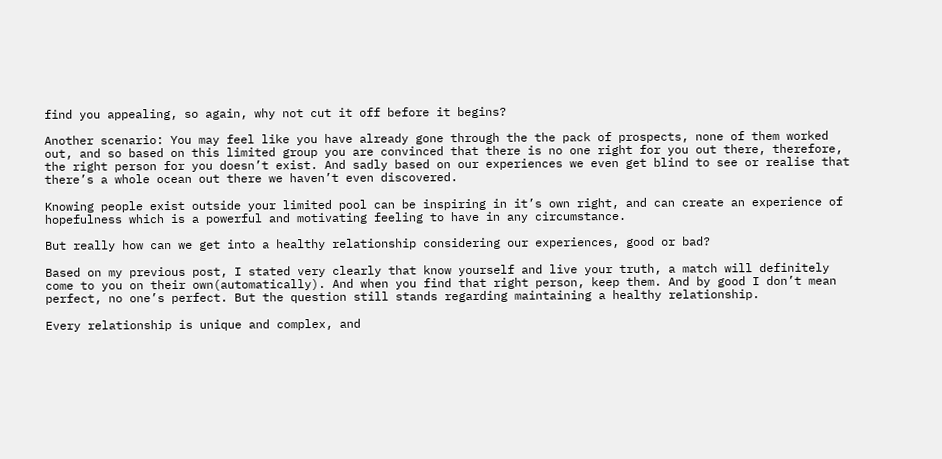find you appealing, so again, why not cut it off before it begins?

Another scenario: You may feel like you have already gone through the the pack of prospects, none of them worked out, and so based on this limited group you are convinced that there is no one right for you out there, therefore, the right person for you doesn’t exist. And sadly based on our experiences we even get blind to see or realise that there’s a whole ocean out there we haven’t even discovered.

Knowing people exist outside your limited pool can be inspiring in it’s own right, and can create an experience of hopefulness which is a powerful and motivating feeling to have in any circumstance.

But really how can we get into a healthy relationship considering our experiences, good or bad?

Based on my previous post, I stated very clearly that know yourself and live your truth, a match will definitely come to you on their own(automatically). And when you find that right person, keep them. And by good I don’t mean perfect, no one’s perfect. But the question still stands regarding maintaining a healthy relationship.

Every relationship is unique and complex, and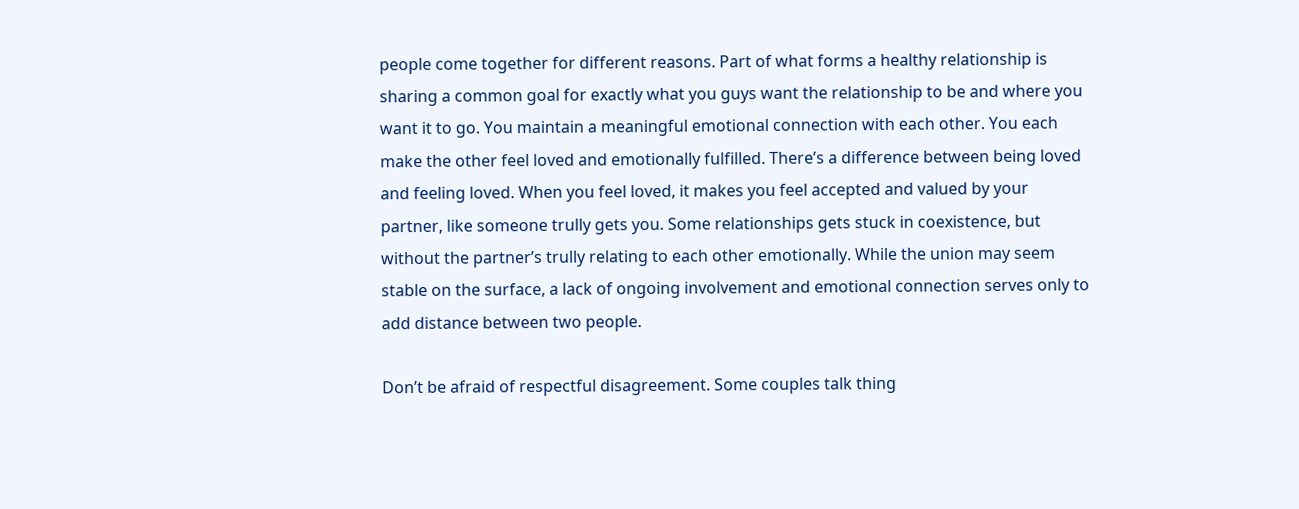people come together for different reasons. Part of what forms a healthy relationship is sharing a common goal for exactly what you guys want the relationship to be and where you want it to go. You maintain a meaningful emotional connection with each other. You each make the other feel loved and emotionally fulfilled. There’s a difference between being loved and feeling loved. When you feel loved, it makes you feel accepted and valued by your partner, like someone trully gets you. Some relationships gets stuck in coexistence, but without the partner’s trully relating to each other emotionally. While the union may seem stable on the surface, a lack of ongoing involvement and emotional connection serves only to add distance between two people.

Don’t be afraid of respectful disagreement. Some couples talk thing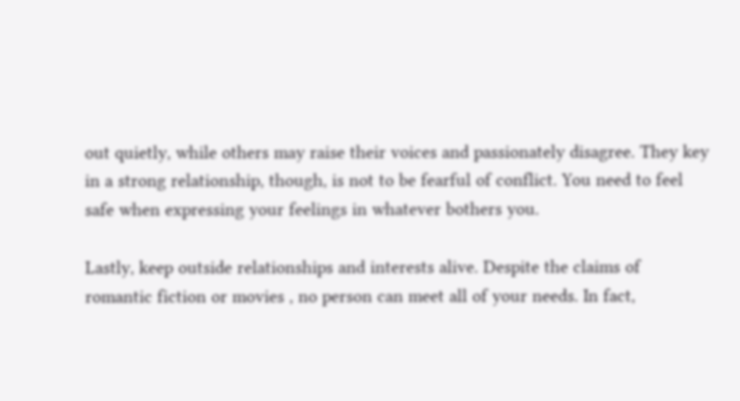out quietly, while others may raise their voices and passionately disagree. They key in a strong relationship, though, is not to be fearful of conflict. You need to feel safe when expressing your feelings in whatever bothers you.

Lastly, keep outside relationships and interests alive. Despite the claims of romantic fiction or movies , no person can meet all of your needs. In fact,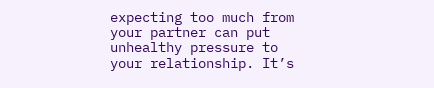expecting too much from your partner can put unhealthy pressure to your relationship. It’s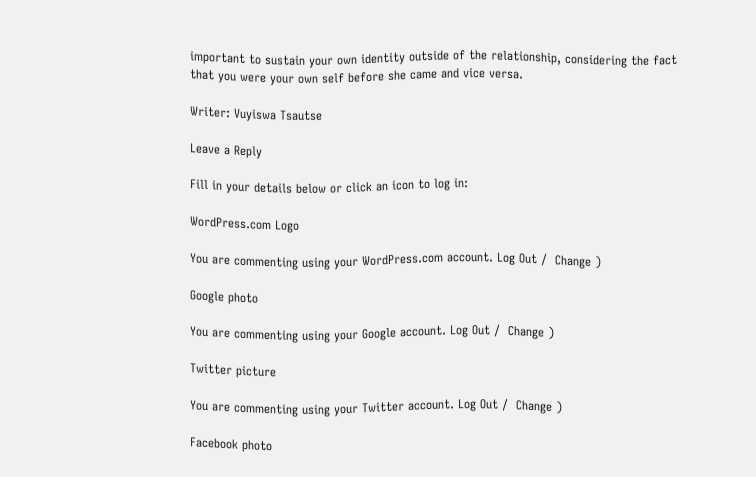important to sustain your own identity outside of the relationship, considering the fact that you were your own self before she came and vice versa.

Writer: Vuyiswa Tsautse

Leave a Reply

Fill in your details below or click an icon to log in:

WordPress.com Logo

You are commenting using your WordPress.com account. Log Out /  Change )

Google photo

You are commenting using your Google account. Log Out /  Change )

Twitter picture

You are commenting using your Twitter account. Log Out /  Change )

Facebook photo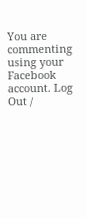You are commenting using your Facebook account. Log Out /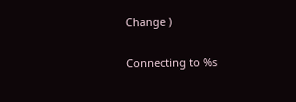Change )

Connecting to %s